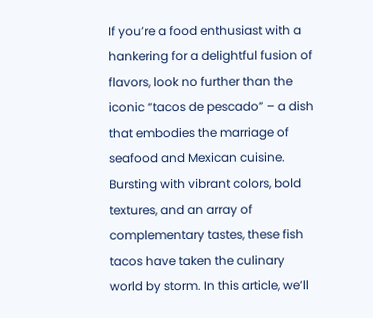If you’re a food enthusiast with a hankering for a delightful fusion of flavors, look no further than the iconic “tacos de pescado” – a dish that embodies the marriage of seafood and Mexican cuisine. Bursting with vibrant colors, bold textures, and an array of complementary tastes, these fish tacos have taken the culinary world by storm. In this article, we’ll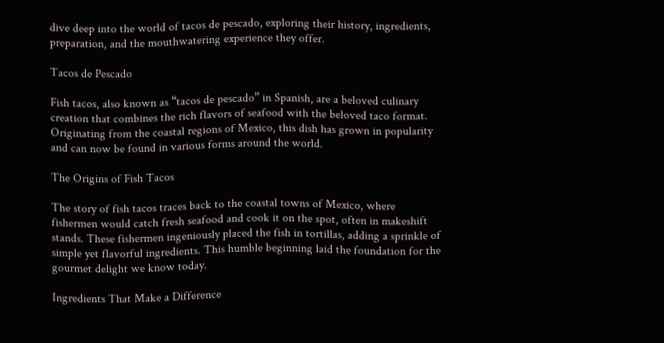dive deep into the world of tacos de pescado, exploring their history, ingredients, preparation, and the mouthwatering experience they offer.

Tacos de Pescado

Fish tacos, also known as “tacos de pescado” in Spanish, are a beloved culinary creation that combines the rich flavors of seafood with the beloved taco format. Originating from the coastal regions of Mexico, this dish has grown in popularity and can now be found in various forms around the world.

The Origins of Fish Tacos

The story of fish tacos traces back to the coastal towns of Mexico, where fishermen would catch fresh seafood and cook it on the spot, often in makeshift stands. These fishermen ingeniously placed the fish in tortillas, adding a sprinkle of simple yet flavorful ingredients. This humble beginning laid the foundation for the gourmet delight we know today.

Ingredients That Make a Difference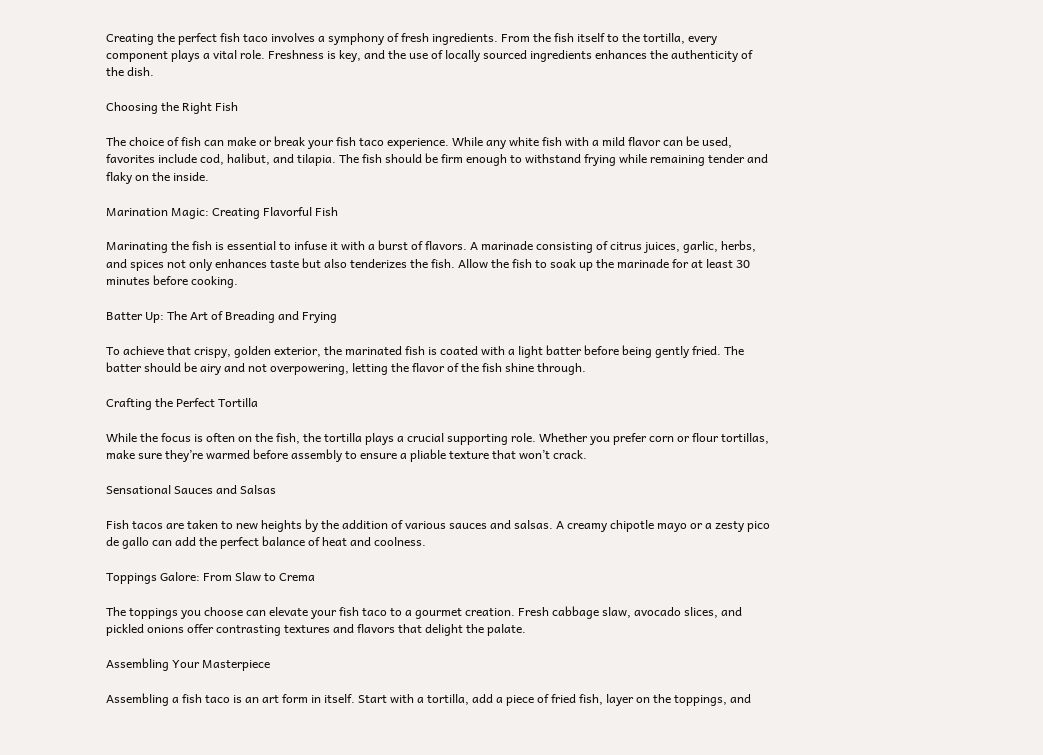Creating the perfect fish taco involves a symphony of fresh ingredients. From the fish itself to the tortilla, every component plays a vital role. Freshness is key, and the use of locally sourced ingredients enhances the authenticity of the dish.

Choosing the Right Fish

The choice of fish can make or break your fish taco experience. While any white fish with a mild flavor can be used, favorites include cod, halibut, and tilapia. The fish should be firm enough to withstand frying while remaining tender and flaky on the inside.

Marination Magic: Creating Flavorful Fish

Marinating the fish is essential to infuse it with a burst of flavors. A marinade consisting of citrus juices, garlic, herbs, and spices not only enhances taste but also tenderizes the fish. Allow the fish to soak up the marinade for at least 30 minutes before cooking.

Batter Up: The Art of Breading and Frying

To achieve that crispy, golden exterior, the marinated fish is coated with a light batter before being gently fried. The batter should be airy and not overpowering, letting the flavor of the fish shine through.

Crafting the Perfect Tortilla

While the focus is often on the fish, the tortilla plays a crucial supporting role. Whether you prefer corn or flour tortillas, make sure they’re warmed before assembly to ensure a pliable texture that won’t crack.

Sensational Sauces and Salsas

Fish tacos are taken to new heights by the addition of various sauces and salsas. A creamy chipotle mayo or a zesty pico de gallo can add the perfect balance of heat and coolness.

Toppings Galore: From Slaw to Crema

The toppings you choose can elevate your fish taco to a gourmet creation. Fresh cabbage slaw, avocado slices, and pickled onions offer contrasting textures and flavors that delight the palate.

Assembling Your Masterpiece

Assembling a fish taco is an art form in itself. Start with a tortilla, add a piece of fried fish, layer on the toppings, and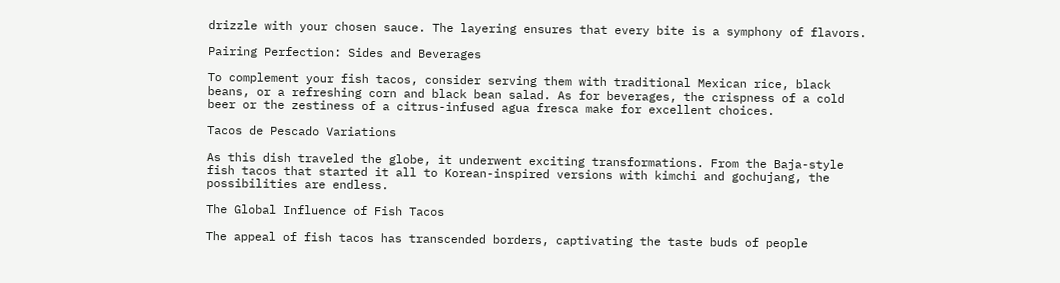drizzle with your chosen sauce. The layering ensures that every bite is a symphony of flavors.

Pairing Perfection: Sides and Beverages

To complement your fish tacos, consider serving them with traditional Mexican rice, black beans, or a refreshing corn and black bean salad. As for beverages, the crispness of a cold beer or the zestiness of a citrus-infused agua fresca make for excellent choices.

Tacos de Pescado Variations

As this dish traveled the globe, it underwent exciting transformations. From the Baja-style fish tacos that started it all to Korean-inspired versions with kimchi and gochujang, the possibilities are endless.

The Global Influence of Fish Tacos

The appeal of fish tacos has transcended borders, captivating the taste buds of people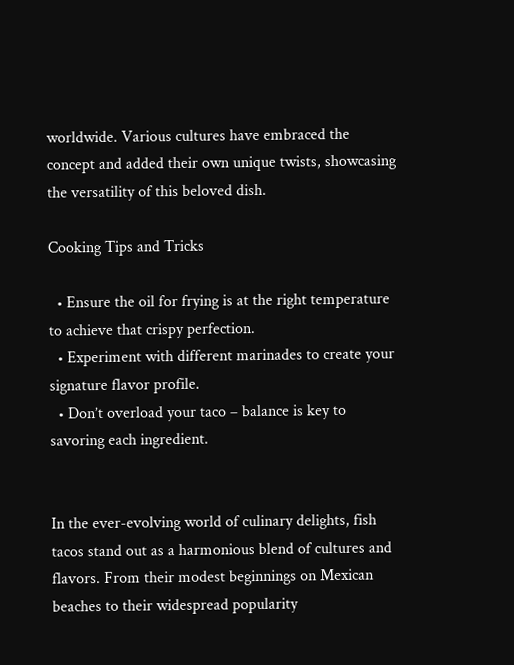worldwide. Various cultures have embraced the concept and added their own unique twists, showcasing the versatility of this beloved dish.

Cooking Tips and Tricks

  • Ensure the oil for frying is at the right temperature to achieve that crispy perfection.
  • Experiment with different marinades to create your signature flavor profile.
  • Don’t overload your taco – balance is key to savoring each ingredient.


In the ever-evolving world of culinary delights, fish tacos stand out as a harmonious blend of cultures and flavors. From their modest beginnings on Mexican beaches to their widespread popularity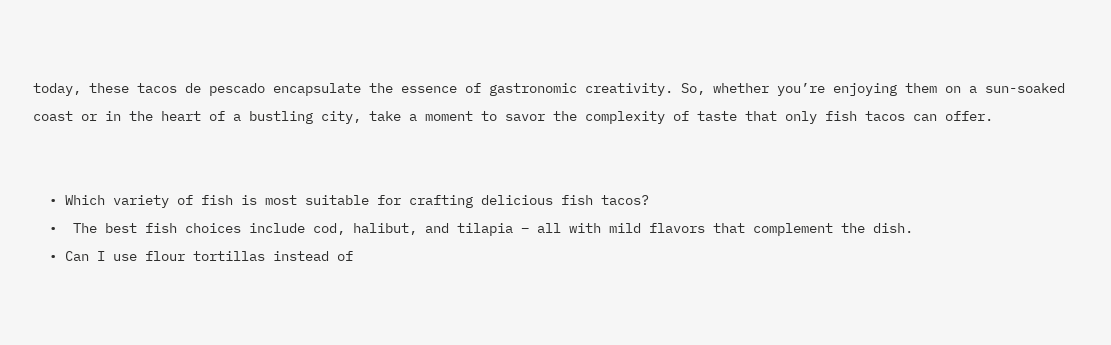today, these tacos de pescado encapsulate the essence of gastronomic creativity. So, whether you’re enjoying them on a sun-soaked coast or in the heart of a bustling city, take a moment to savor the complexity of taste that only fish tacos can offer.


  • Which variety of fish is most suitable for crafting delicious fish tacos?
  •  The best fish choices include cod, halibut, and tilapia – all with mild flavors that complement the dish.
  • Can I use flour tortillas instead of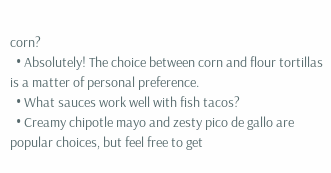corn?
  • Absolutely! The choice between corn and flour tortillas is a matter of personal preference.
  • What sauces work well with fish tacos?
  • Creamy chipotle mayo and zesty pico de gallo are popular choices, but feel free to get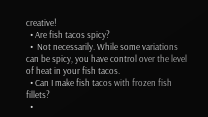creative!
  • Are fish tacos spicy?
  •  Not necessarily. While some variations can be spicy, you have control over the level of heat in your fish tacos.
  • Can I make fish tacos with frozen fish fillets?
  •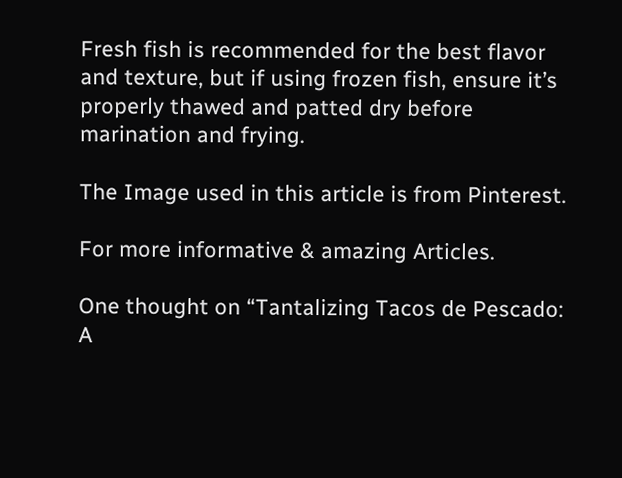Fresh fish is recommended for the best flavor and texture, but if using frozen fish, ensure it’s properly thawed and patted dry before marination and frying.

The Image used in this article is from Pinterest.

For more informative & amazing Articles.

One thought on “Tantalizing Tacos de Pescado: A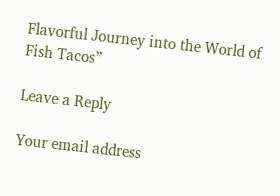Flavorful Journey into the World of Fish Tacos”

Leave a Reply

Your email address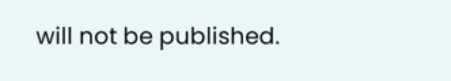will not be published.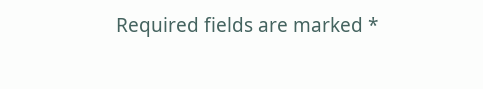Required fields are marked *